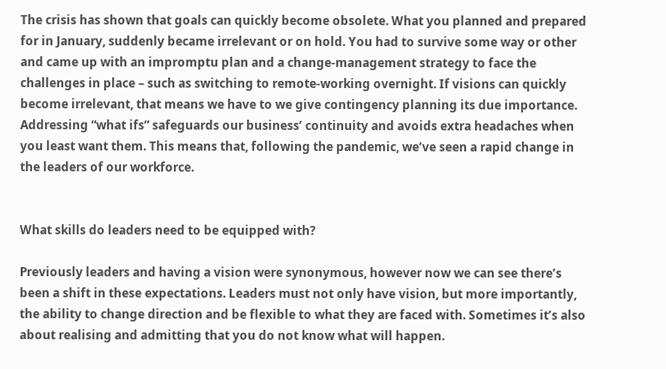The crisis has shown that goals can quickly become obsolete. What you planned and prepared for in January, suddenly became irrelevant or on hold. You had to survive some way or other and came up with an impromptu plan and a change-management strategy to face the challenges in place – such as switching to remote-working overnight. If visions can quickly become irrelevant, that means we have to we give contingency planning its due importance. Addressing “what ifs” safeguards our business’ continuity and avoids extra headaches when you least want them. This means that, following the pandemic, we’ve seen a rapid change in the leaders of our workforce.


What skills do leaders need to be equipped with?

Previously leaders and having a vision were synonymous, however now we can see there’s been a shift in these expectations. Leaders must not only have vision, but more importantly, the ability to change direction and be flexible to what they are faced with. Sometimes it’s also about realising and admitting that you do not know what will happen.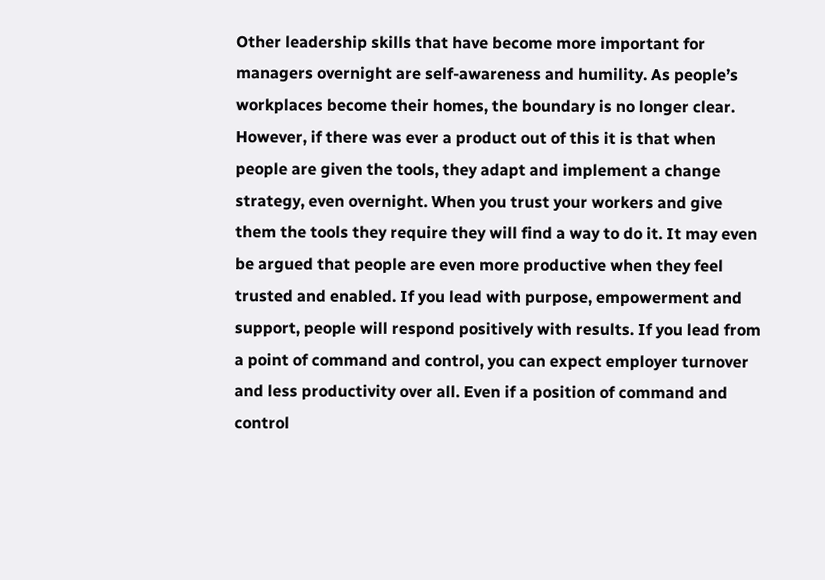Other leadership skills that have become more important for managers overnight are self-awareness and humility. As people’s workplaces become their homes, the boundary is no longer clear. However, if there was ever a product out of this it is that when people are given the tools, they adapt and implement a change strategy, even overnight. When you trust your workers and give them the tools they require they will find a way to do it. It may even be argued that people are even more productive when they feel trusted and enabled. If you lead with purpose, empowerment and support, people will respond positively with results. If you lead from a point of command and control, you can expect employer turnover and less productivity over all. Even if a position of command and control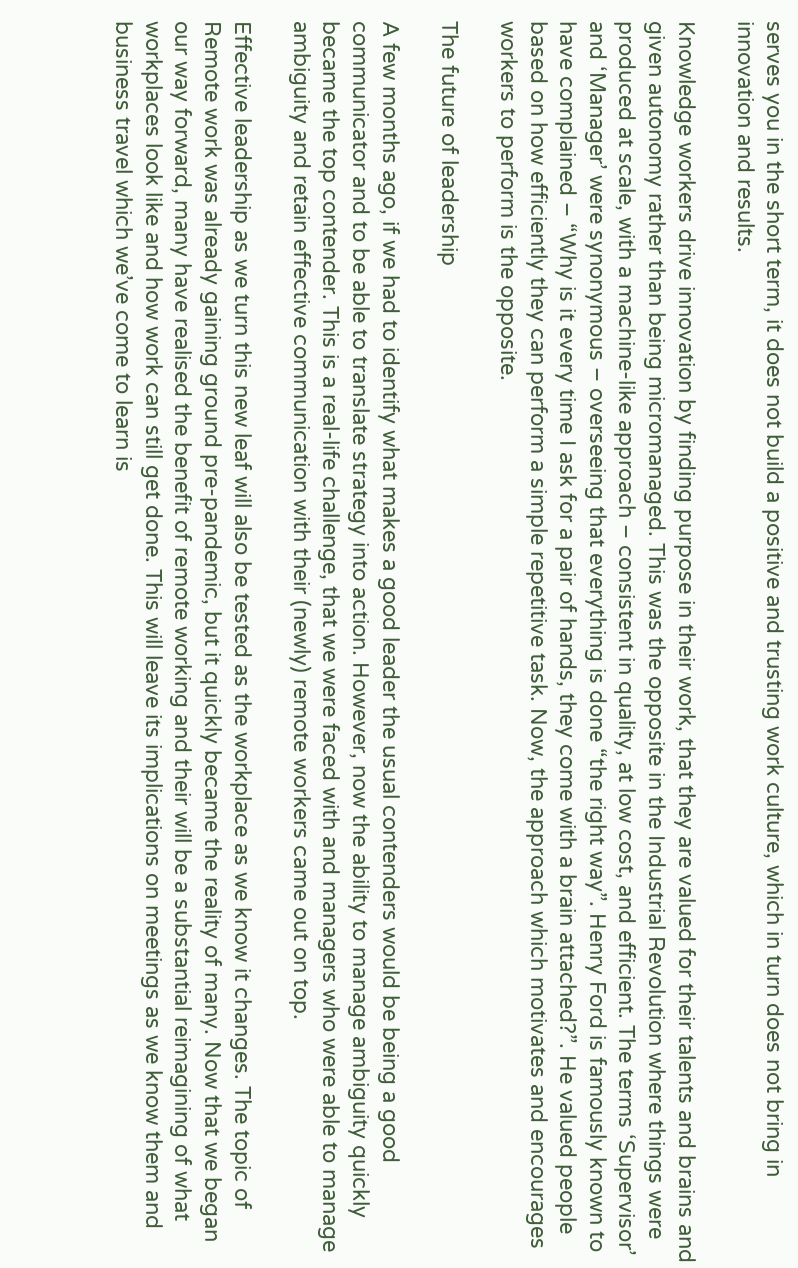serves you in the short term, it does not build a positive and trusting work culture, which in turn does not bring in innovation and results.

Knowledge workers drive innovation by finding purpose in their work, that they are valued for their talents and brains and given autonomy rather than being micromanaged. This was the opposite in the Industrial Revolution where things were produced at scale, with a machine-like approach – consistent in quality, at low cost, and efficient. The terms ‘Supervisor’ and ‘Manager’ were synonymous – overseeing that everything is done “the right way”. Henry Ford is famously known to have complained – “Why is it every time I ask for a pair of hands, they come with a brain attached?”. He valued people based on how efficiently they can perform a simple repetitive task. Now, the approach which motivates and encourages workers to perform is the opposite.

The future of leadership

A few months ago, if we had to identify what makes a good leader the usual contenders would be being a good communicator and to be able to translate strategy into action. However, now the ability to manage ambiguity quickly became the top contender. This is a real-life challenge, that we were faced with and managers who were able to manage ambiguity and retain effective communication with their (newly) remote workers came out on top.

Effective leadership as we turn this new leaf will also be tested as the workplace as we know it changes. The topic of Remote work was already gaining ground pre-pandemic, but it quickly became the reality of many. Now that we began our way forward, many have realised the benefit of remote working and their will be a substantial reimagining of what workplaces look like and how work can still get done. This will leave its implications on meetings as we know them and business travel which we’ve come to learn is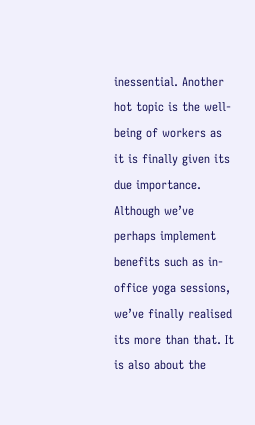inessential. Another hot topic is the well-being of workers as it is finally given its due importance. Although we’ve perhaps implement benefits such as in-office yoga sessions, we’ve finally realised its more than that. It is also about the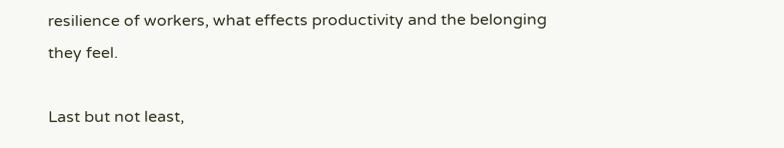resilience of workers, what effects productivity and the belonging they feel.

Last but not least,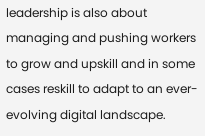leadership is also about managing and pushing workers to grow and upskill and in some cases reskill to adapt to an ever-evolving digital landscape.